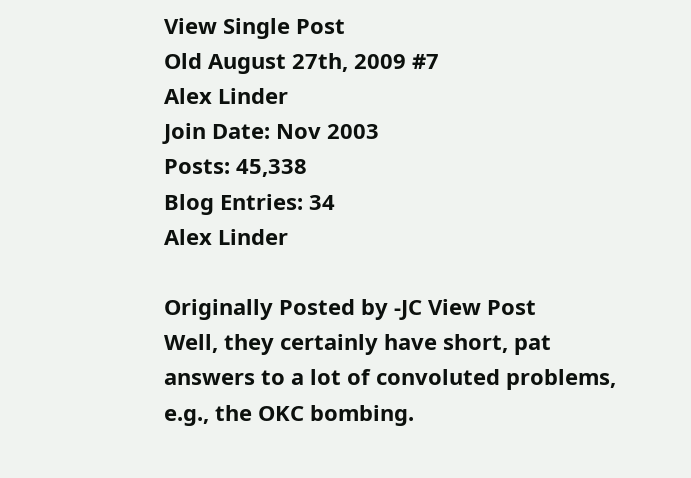View Single Post
Old August 27th, 2009 #7
Alex Linder
Join Date: Nov 2003
Posts: 45,338
Blog Entries: 34
Alex Linder

Originally Posted by -JC View Post
Well, they certainly have short, pat answers to a lot of convoluted problems, e.g., the OKC bombing.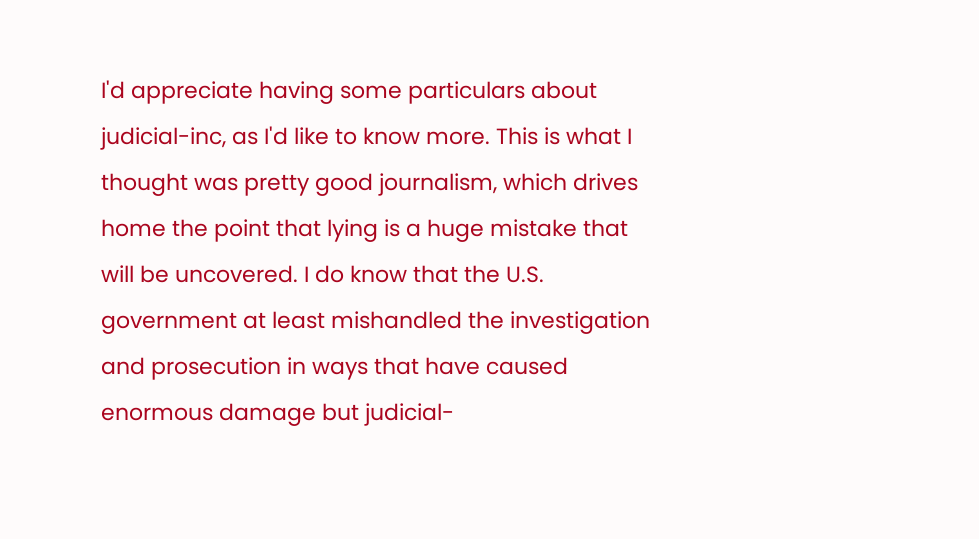I'd appreciate having some particulars about judicial-inc, as I'd like to know more. This is what I thought was pretty good journalism, which drives home the point that lying is a huge mistake that will be uncovered. I do know that the U.S. government at least mishandled the investigation and prosecution in ways that have caused enormous damage but judicial-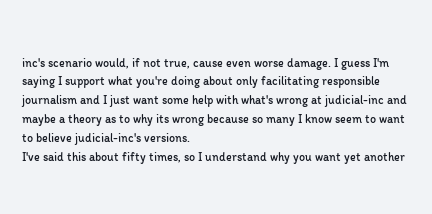inc's scenario would, if not true, cause even worse damage. I guess I'm saying I support what you're doing about only facilitating responsible journalism and I just want some help with what's wrong at judicial-inc and maybe a theory as to why its wrong because so many I know seem to want to believe judicial-inc's versions.
I've said this about fifty times, so I understand why you want yet another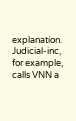explanation. Judicial-inc, for example, calls VNN a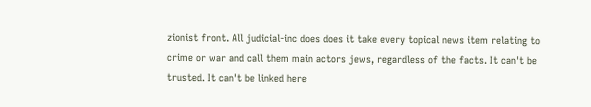zionist front. All judicial-inc does does it take every topical news item relating to crime or war and call them main actors jews, regardless of the facts. It can't be trusted. It can't be linked here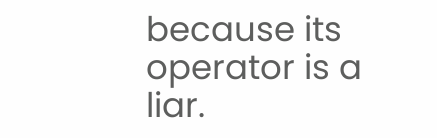because its operator is a liar.